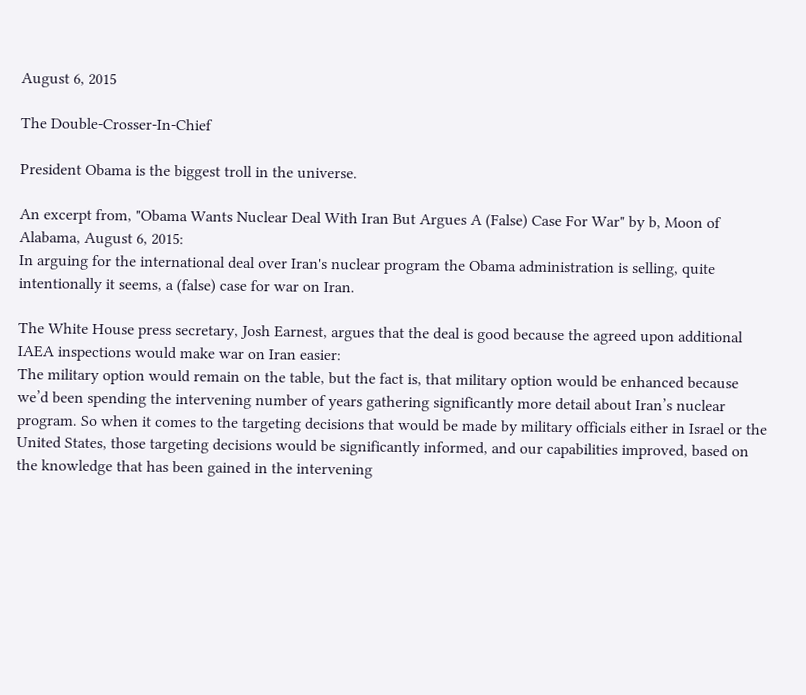August 6, 2015

The Double-Crosser-In-Chief

President Obama is the biggest troll in the universe.

An excerpt from, "Obama Wants Nuclear Deal With Iran But Argues A (False) Case For War" by b, Moon of Alabama, August 6, 2015:
In arguing for the international deal over Iran's nuclear program the Obama administration is selling, quite intentionally it seems, a (false) case for war on Iran.

The White House press secretary, Josh Earnest, argues that the deal is good because the agreed upon additional IAEA inspections would make war on Iran easier:
The military option would remain on the table, but the fact is, that military option would be enhanced because we’d been spending the intervening number of years gathering significantly more detail about Iran’s nuclear program. So when it comes to the targeting decisions that would be made by military officials either in Israel or the United States, those targeting decisions would be significantly informed, and our capabilities improved, based on the knowledge that has been gained in the intervening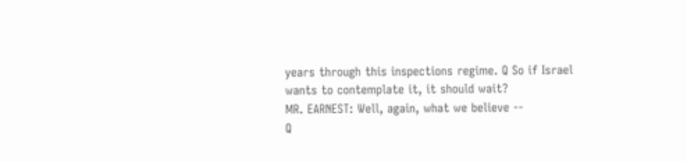years through this inspections regime. Q So if Israel wants to contemplate it, it should wait?
MR. EARNEST: Well, again, what we believe --
Q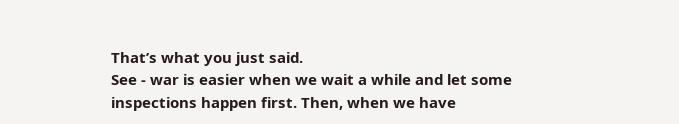That’s what you just said.
See - war is easier when we wait a while and let some inspections happen first. Then, when we have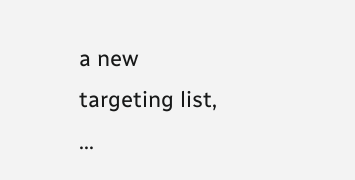a new targeting list, ...